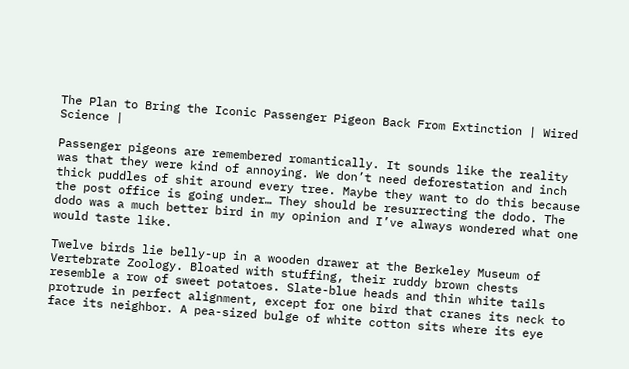The Plan to Bring the Iconic Passenger Pigeon Back From Extinction | Wired Science |

Passenger pigeons are remembered romantically. It sounds like the reality was that they were kind of annoying. We don’t need deforestation and inch thick puddles of shit around every tree. Maybe they want to do this because the post office is going under… They should be resurrecting the dodo. The dodo was a much better bird in my opinion and I’ve always wondered what one would taste like.

Twelve birds lie belly-up in a wooden drawer at the Berkeley Museum of Vertebrate Zoology. Bloated with stuffing, their ruddy brown chests resemble a row of sweet potatoes. Slate-blue heads and thin white tails protrude in perfect alignment, except for one bird that cranes its neck to face its neighbor. A pea-sized bulge of white cotton sits where its eye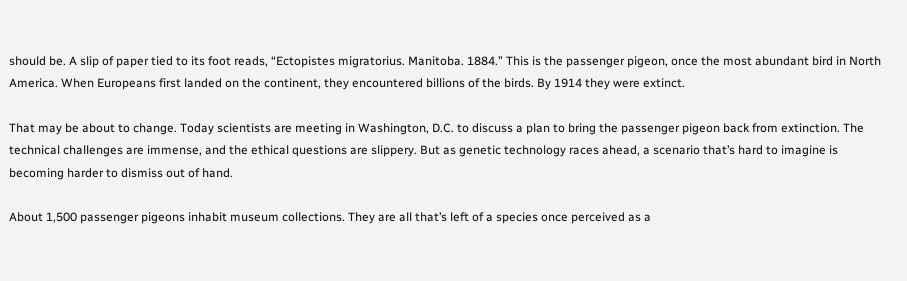should be. A slip of paper tied to its foot reads, “Ectopistes migratorius. Manitoba. 1884.” This is the passenger pigeon, once the most abundant bird in North America. When Europeans first landed on the continent, they encountered billions of the birds. By 1914 they were extinct.

That may be about to change. Today scientists are meeting in Washington, D.C. to discuss a plan to bring the passenger pigeon back from extinction. The technical challenges are immense, and the ethical questions are slippery. But as genetic technology races ahead, a scenario that’s hard to imagine is becoming harder to dismiss out of hand.

About 1,500 passenger pigeons inhabit museum collections. They are all that’s left of a species once perceived as a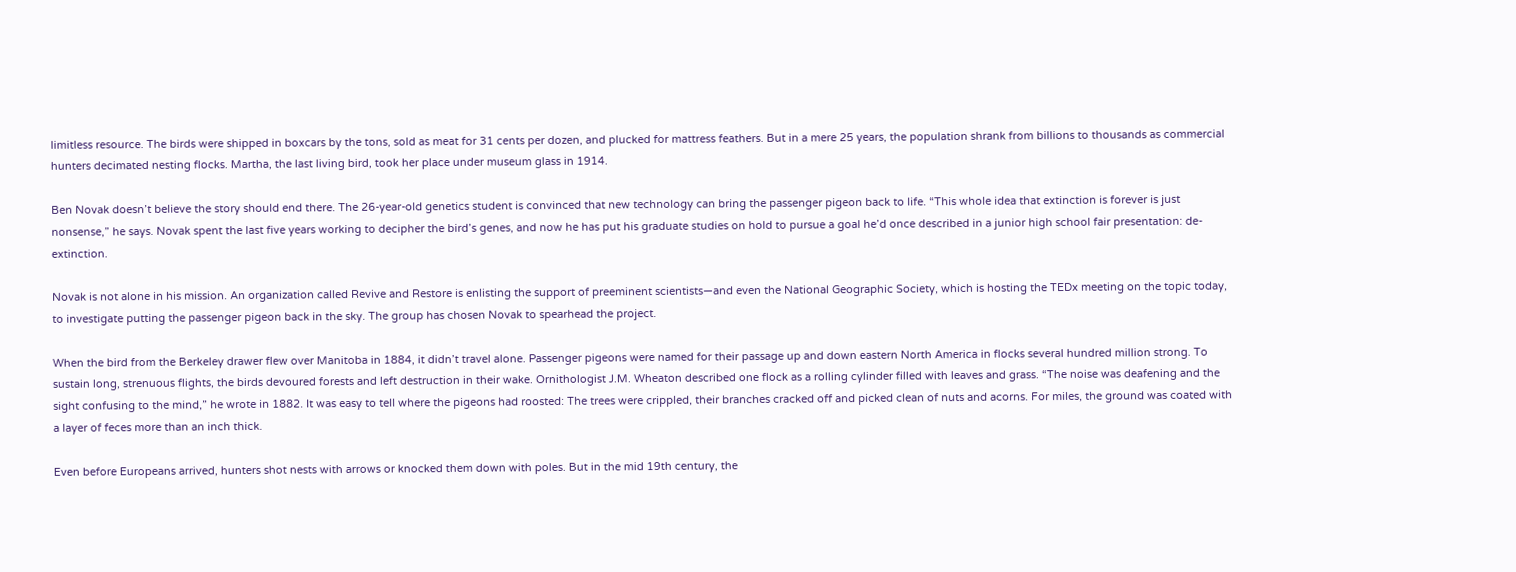limitless resource. The birds were shipped in boxcars by the tons, sold as meat for 31 cents per dozen, and plucked for mattress feathers. But in a mere 25 years, the population shrank from billions to thousands as commercial hunters decimated nesting flocks. Martha, the last living bird, took her place under museum glass in 1914.

Ben Novak doesn’t believe the story should end there. The 26-year-old genetics student is convinced that new technology can bring the passenger pigeon back to life. “This whole idea that extinction is forever is just nonsense,” he says. Novak spent the last five years working to decipher the bird’s genes, and now he has put his graduate studies on hold to pursue a goal he’d once described in a junior high school fair presentation: de-extinction.

Novak is not alone in his mission. An organization called Revive and Restore is enlisting the support of preeminent scientists—and even the National Geographic Society, which is hosting the TEDx meeting on the topic today, to investigate putting the passenger pigeon back in the sky. The group has chosen Novak to spearhead the project.

When the bird from the Berkeley drawer flew over Manitoba in 1884, it didn’t travel alone. Passenger pigeons were named for their passage up and down eastern North America in flocks several hundred million strong. To sustain long, strenuous flights, the birds devoured forests and left destruction in their wake. Ornithologist J.M. Wheaton described one flock as a rolling cylinder filled with leaves and grass. “The noise was deafening and the sight confusing to the mind,” he wrote in 1882. It was easy to tell where the pigeons had roosted: The trees were crippled, their branches cracked off and picked clean of nuts and acorns. For miles, the ground was coated with a layer of feces more than an inch thick.

Even before Europeans arrived, hunters shot nests with arrows or knocked them down with poles. But in the mid 19th century, the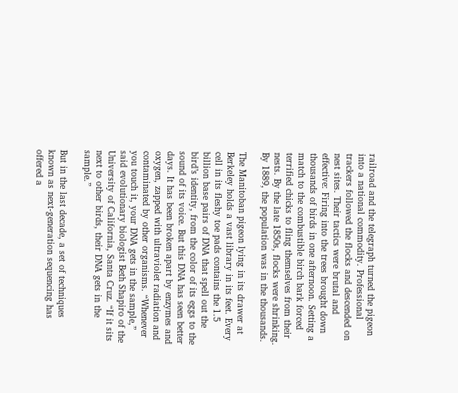railroad and the telegraph turned the pigeon into a national commodity. Professional trackers followed the flocks and descended on nest sites. Their tactics were brutal and effective: Firing into the trees brought down thousands of birds in one afternoon. Setting a match to the combustible birch bark forced terrified chicks to fling themselves from their nests. By the late 1850s, flocks were shrinking. By 1889, the population was in the thousands.

The Manitoban pigeon lying in its drawer at Berkeley holds a vast library in its feet. Every cell in its fleshy toe pads contains the 1.5 billion base pairs of DNA that spell out the bird’s identity, from the color of its eggs to the sound of its voice. But this DNA has seen better days. It has been broken apart by enzymes and oxygen, zapped with ultraviolet radiation and contaminated by other organisms. “Whenever you touch it, your DNA gets in the sample,” said evolutionary biologist Beth Shapiro of the University of California, Santa Cruz. “If it sits next to other birds, their DNA gets in the sample.”

But in the last decade, a set of techniques known as next-generation sequencing has offered a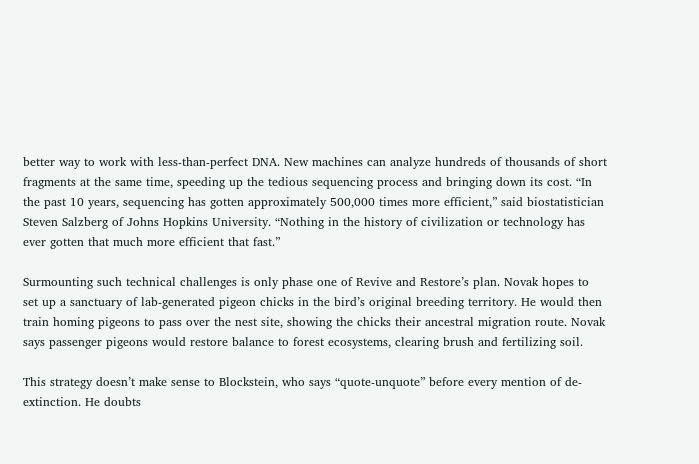better way to work with less-than-perfect DNA. New machines can analyze hundreds of thousands of short fragments at the same time, speeding up the tedious sequencing process and bringing down its cost. “In the past 10 years, sequencing has gotten approximately 500,000 times more efficient,” said biostatistician Steven Salzberg of Johns Hopkins University. “Nothing in the history of civilization or technology has ever gotten that much more efficient that fast.”

Surmounting such technical challenges is only phase one of Revive and Restore’s plan. Novak hopes to set up a sanctuary of lab-generated pigeon chicks in the bird’s original breeding territory. He would then train homing pigeons to pass over the nest site, showing the chicks their ancestral migration route. Novak says passenger pigeons would restore balance to forest ecosystems, clearing brush and fertilizing soil.

This strategy doesn’t make sense to Blockstein, who says “quote-unquote” before every mention of de-extinction. He doubts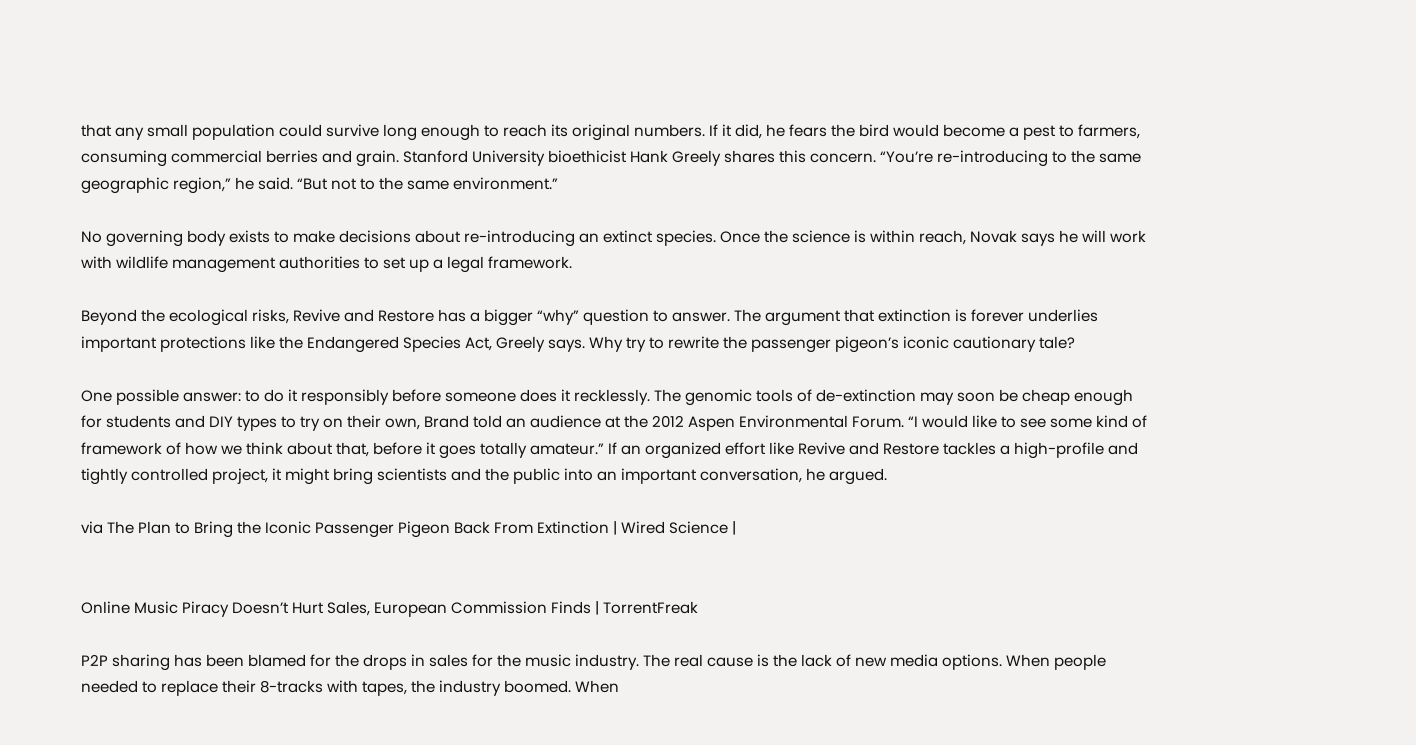that any small population could survive long enough to reach its original numbers. If it did, he fears the bird would become a pest to farmers, consuming commercial berries and grain. Stanford University bioethicist Hank Greely shares this concern. “You’re re-introducing to the same geographic region,” he said. “But not to the same environment.”

No governing body exists to make decisions about re-introducing an extinct species. Once the science is within reach, Novak says he will work with wildlife management authorities to set up a legal framework.

Beyond the ecological risks, Revive and Restore has a bigger “why” question to answer. The argument that extinction is forever underlies important protections like the Endangered Species Act, Greely says. Why try to rewrite the passenger pigeon’s iconic cautionary tale?

One possible answer: to do it responsibly before someone does it recklessly. The genomic tools of de-extinction may soon be cheap enough for students and DIY types to try on their own, Brand told an audience at the 2012 Aspen Environmental Forum. “I would like to see some kind of framework of how we think about that, before it goes totally amateur.” If an organized effort like Revive and Restore tackles a high-profile and tightly controlled project, it might bring scientists and the public into an important conversation, he argued.

via The Plan to Bring the Iconic Passenger Pigeon Back From Extinction | Wired Science |


Online Music Piracy Doesn’t Hurt Sales, European Commission Finds | TorrentFreak

P2P sharing has been blamed for the drops in sales for the music industry. The real cause is the lack of new media options. When people needed to replace their 8-tracks with tapes, the industry boomed. When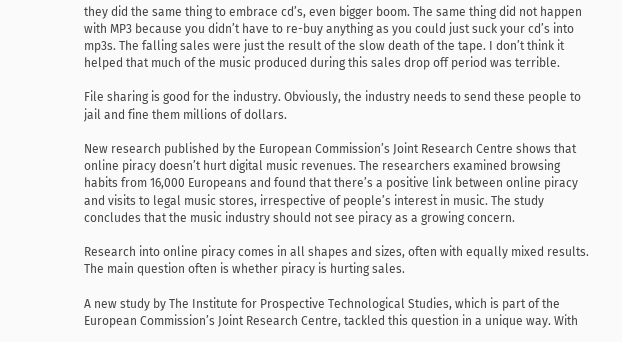they did the same thing to embrace cd’s, even bigger boom. The same thing did not happen with MP3 because you didn’t have to re-buy anything as you could just suck your cd’s into mp3s. The falling sales were just the result of the slow death of the tape. I don’t think it helped that much of the music produced during this sales drop off period was terrible.

File sharing is good for the industry. Obviously, the industry needs to send these people to jail and fine them millions of dollars.

New research published by the European Commission’s Joint Research Centre shows that online piracy doesn’t hurt digital music revenues. The researchers examined browsing habits from 16,000 Europeans and found that there’s a positive link between online piracy and visits to legal music stores, irrespective of people’s interest in music. The study concludes that the music industry should not see piracy as a growing concern.

Research into online piracy comes in all shapes and sizes, often with equally mixed results. The main question often is whether piracy is hurting sales.

A new study by The Institute for Prospective Technological Studies, which is part of the European Commission’s Joint Research Centre, tackled this question in a unique way. With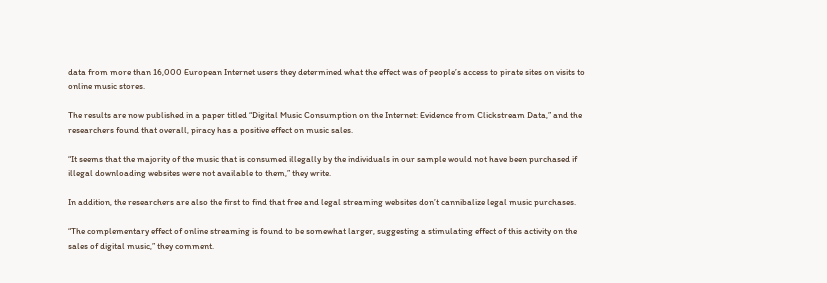data from more than 16,000 European Internet users they determined what the effect was of people’s access to pirate sites on visits to online music stores.

The results are now published in a paper titled “Digital Music Consumption on the Internet: Evidence from Clickstream Data,” and the researchers found that overall, piracy has a positive effect on music sales.

“It seems that the majority of the music that is consumed illegally by the individuals in our sample would not have been purchased if illegal downloading websites were not available to them,” they write.

In addition, the researchers are also the first to find that free and legal streaming websites don’t cannibalize legal music purchases.

“The complementary effect of online streaming is found to be somewhat larger, suggesting a stimulating effect of this activity on the sales of digital music,” they comment.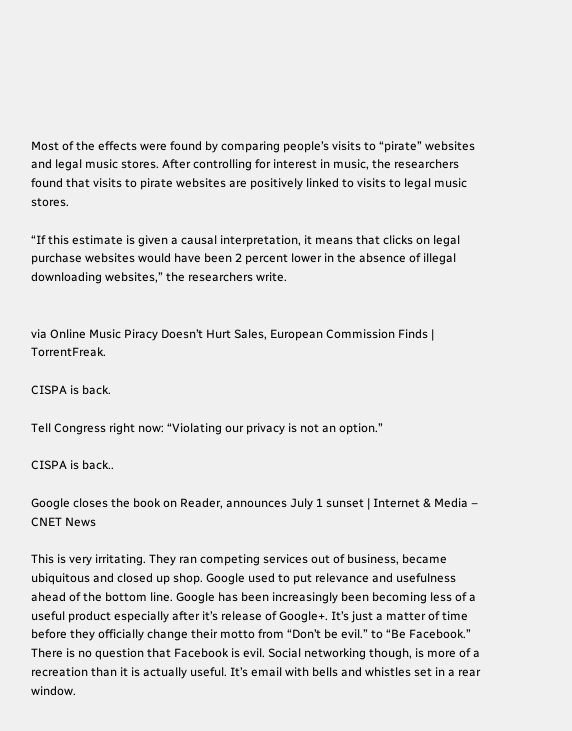Most of the effects were found by comparing people’s visits to “pirate” websites and legal music stores. After controlling for interest in music, the researchers found that visits to pirate websites are positively linked to visits to legal music stores.

“If this estimate is given a causal interpretation, it means that clicks on legal purchase websites would have been 2 percent lower in the absence of illegal downloading websites,” the researchers write.


via Online Music Piracy Doesn’t Hurt Sales, European Commission Finds | TorrentFreak.

CISPA is back.

Tell Congress right now: “Violating our privacy is not an option.”

CISPA is back..

Google closes the book on Reader, announces July 1 sunset | Internet & Media – CNET News

This is very irritating. They ran competing services out of business, became ubiquitous and closed up shop. Google used to put relevance and usefulness ahead of the bottom line. Google has been increasingly been becoming less of a useful product especially after it’s release of Google+. It’s just a matter of time before they officially change their motto from “Don’t be evil.” to “Be Facebook.” There is no question that Facebook is evil. Social networking though, is more of a recreation than it is actually useful. It’s email with bells and whistles set in a rear window.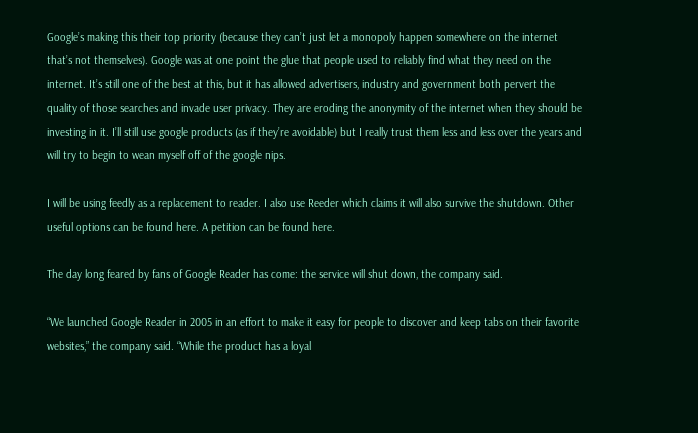Google’s making this their top priority (because they can’t just let a monopoly happen somewhere on the internet that’s not themselves). Google was at one point the glue that people used to reliably find what they need on the internet. It’s still one of the best at this, but it has allowed advertisers, industry and government both pervert the quality of those searches and invade user privacy. They are eroding the anonymity of the internet when they should be investing in it. I’ll still use google products (as if they’re avoidable) but I really trust them less and less over the years and will try to begin to wean myself off of the google nips.

I will be using feedly as a replacement to reader. I also use Reeder which claims it will also survive the shutdown. Other useful options can be found here. A petition can be found here.

The day long feared by fans of Google Reader has come: the service will shut down, the company said.

“We launched Google Reader in 2005 in an effort to make it easy for people to discover and keep tabs on their favorite websites,” the company said. “While the product has a loyal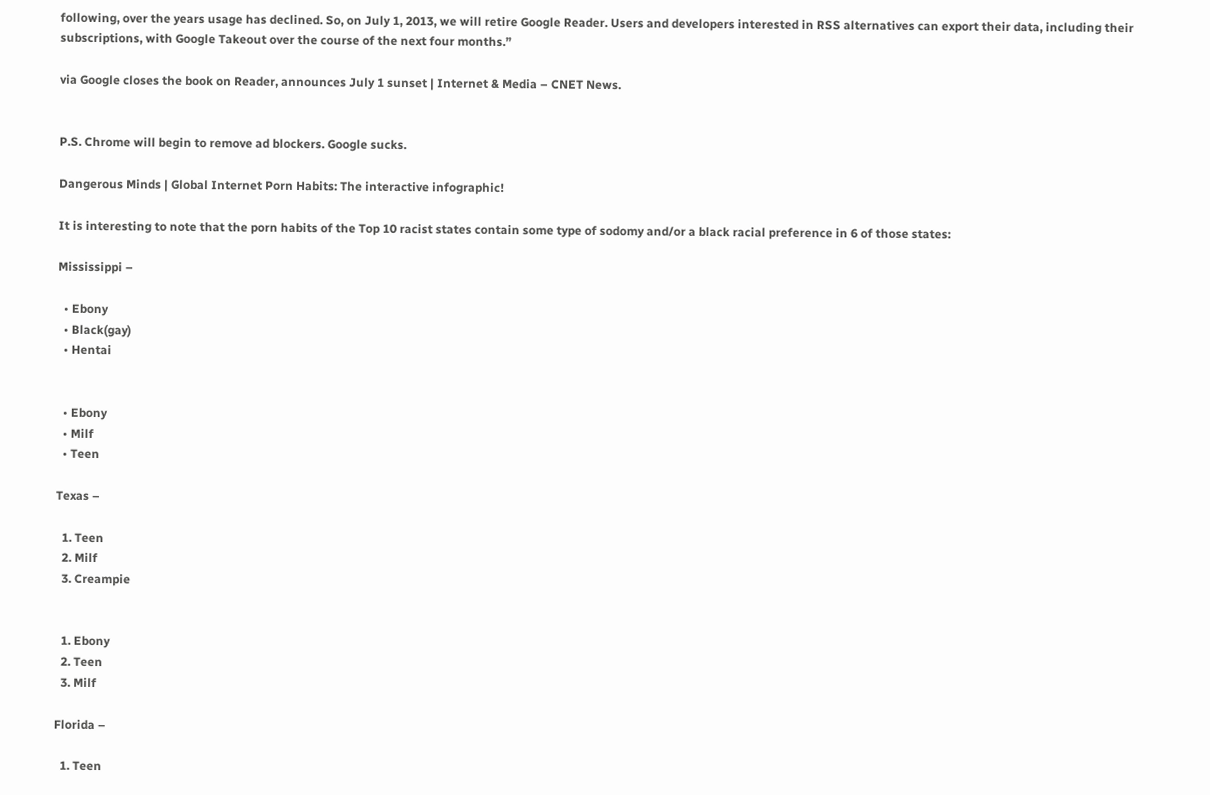following, over the years usage has declined. So, on July 1, 2013, we will retire Google Reader. Users and developers interested in RSS alternatives can export their data, including their subscriptions, with Google Takeout over the course of the next four months.”

via Google closes the book on Reader, announces July 1 sunset | Internet & Media – CNET News.


P.S. Chrome will begin to remove ad blockers. Google sucks.

Dangerous Minds | Global Internet Porn Habits: The interactive infographic!

It is interesting to note that the porn habits of the Top 10 racist states contain some type of sodomy and/or a black racial preference in 6 of those states:

Mississippi –

  • Ebony
  • Black(gay)
  • Hentai


  • Ebony
  • Milf
  • Teen

Texas –

  1. Teen
  2. Milf
  3. Creampie


  1. Ebony
  2. Teen
  3. Milf

Florida –

  1. Teen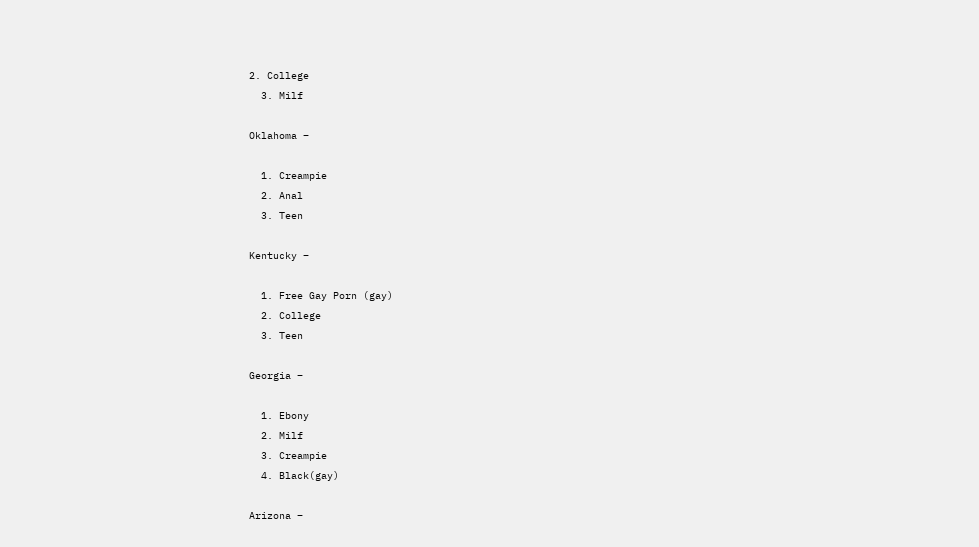2. College
  3. Milf

Oklahoma –

  1. Creampie
  2. Anal
  3. Teen

Kentucky –

  1. Free Gay Porn (gay)
  2. College
  3. Teen

Georgia –

  1. Ebony
  2. Milf
  3. Creampie
  4. Black(gay)

Arizona –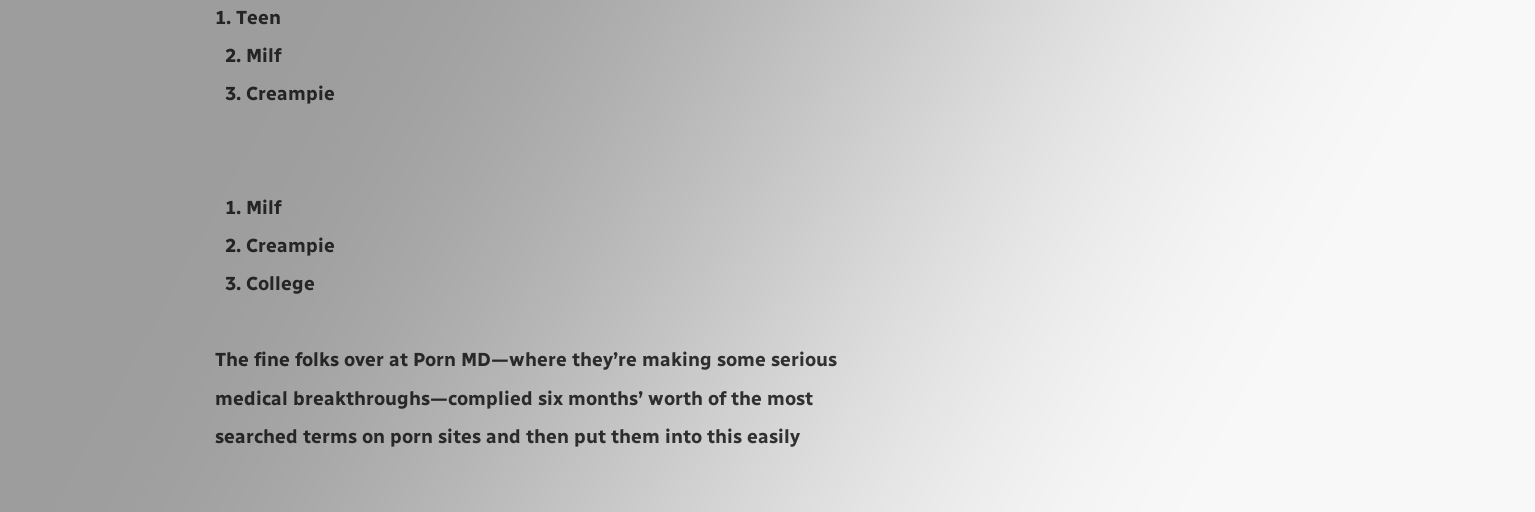1. Teen
  2. Milf
  3. Creampie


  1. Milf
  2. Creampie
  3. College

The fine folks over at Porn MD—where they’re making some serious medical breakthroughs—complied six months’ worth of the most searched terms on porn sites and then put them into this easily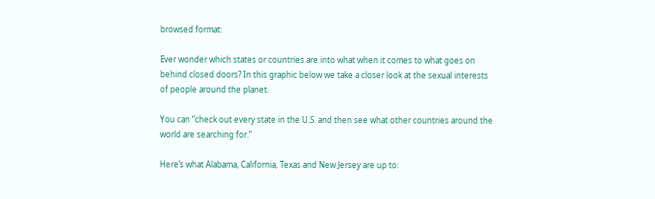browsed format:

Ever wonder which states or countries are into what when it comes to what goes on behind closed doors? In this graphic below we take a closer look at the sexual interests of people around the planet.

You can “check out every state in the U.S. and then see what other countries around the world are searching for.”

Here’s what Alabama, California, Texas and New Jersey are up to: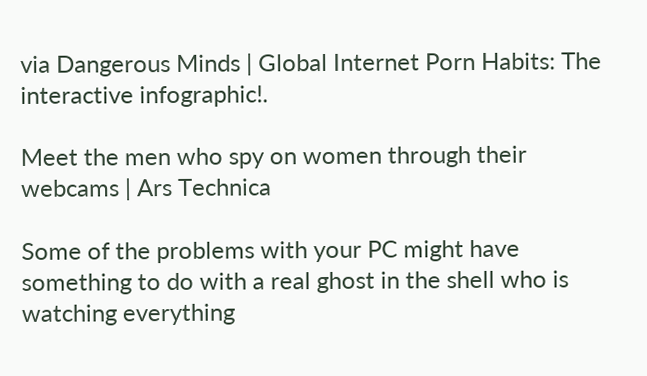via Dangerous Minds | Global Internet Porn Habits: The interactive infographic!.

Meet the men who spy on women through their webcams | Ars Technica

Some of the problems with your PC might have something to do with a real ghost in the shell who is watching everything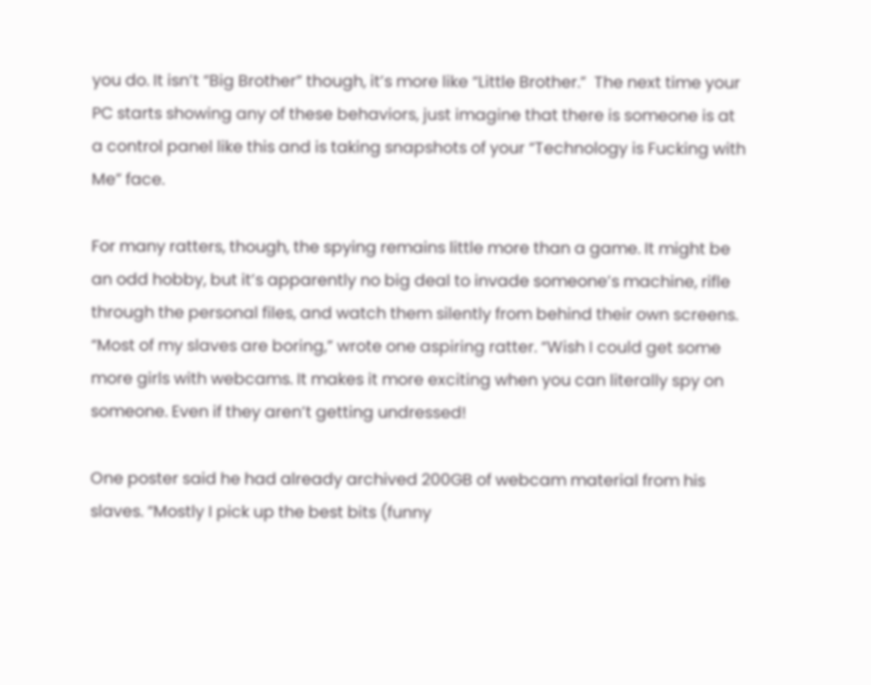you do. It isn’t “Big Brother” though, it’s more like “Little Brother.”  The next time your PC starts showing any of these behaviors, just imagine that there is someone is at a control panel like this and is taking snapshots of your “Technology is Fucking with Me” face.

For many ratters, though, the spying remains little more than a game. It might be an odd hobby, but it’s apparently no big deal to invade someone’s machine, rifle through the personal files, and watch them silently from behind their own screens. “Most of my slaves are boring,” wrote one aspiring ratter. “Wish I could get some more girls with webcams. It makes it more exciting when you can literally spy on someone. Even if they aren’t getting undressed!

One poster said he had already archived 200GB of webcam material from his slaves. “Mostly I pick up the best bits (funny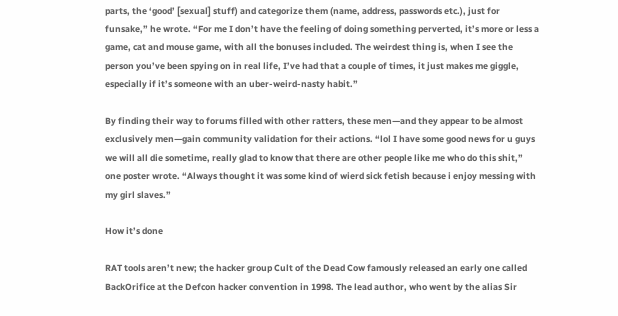parts, the ‘good’ [sexual] stuff) and categorize them (name, address, passwords etc.), just for funsake,” he wrote. “For me I don’t have the feeling of doing something perverted, it’s more or less a game, cat and mouse game, with all the bonuses included. The weirdest thing is, when I see the person you’ve been spying on in real life, I’ve had that a couple of times, it just makes me giggle, especially if it’s someone with an uber-weird-nasty habit.”

By finding their way to forums filled with other ratters, these men—and they appear to be almost exclusively men—gain community validation for their actions. “lol I have some good news for u guys we will all die sometime, really glad to know that there are other people like me who do this shit,” one poster wrote. “Always thought it was some kind of wierd sick fetish because i enjoy messing with my girl slaves.”

How it’s done

RAT tools aren’t new; the hacker group Cult of the Dead Cow famously released an early one called BackOrifice at the Defcon hacker convention in 1998. The lead author, who went by the alias Sir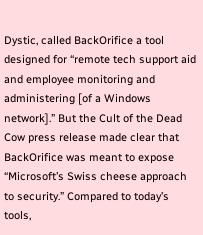Dystic, called BackOrifice a tool designed for “remote tech support aid and employee monitoring and administering [of a Windows network].” But the Cult of the Dead Cow press release made clear that BackOrifice was meant to expose “Microsoft’s Swiss cheese approach to security.” Compared to today’s tools,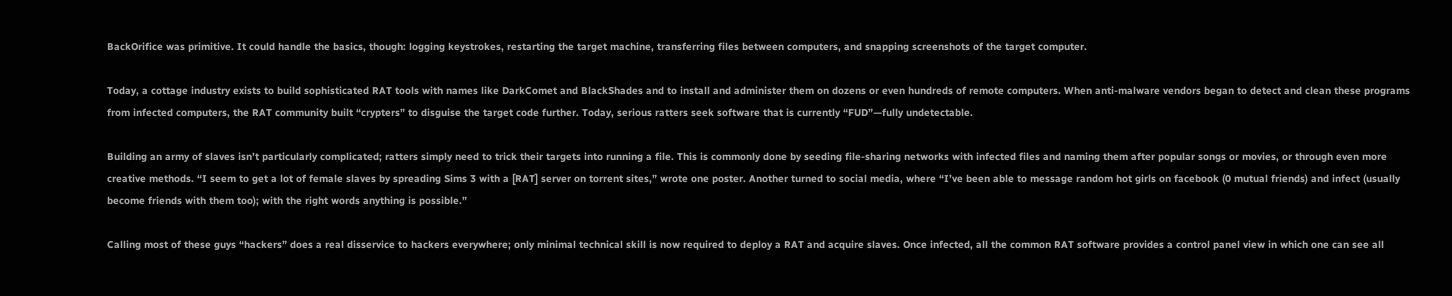BackOrifice was primitive. It could handle the basics, though: logging keystrokes, restarting the target machine, transferring files between computers, and snapping screenshots of the target computer.

Today, a cottage industry exists to build sophisticated RAT tools with names like DarkComet and BlackShades and to install and administer them on dozens or even hundreds of remote computers. When anti-malware vendors began to detect and clean these programs from infected computers, the RAT community built “crypters” to disguise the target code further. Today, serious ratters seek software that is currently “FUD”—fully undetectable.

Building an army of slaves isn’t particularly complicated; ratters simply need to trick their targets into running a file. This is commonly done by seeding file-sharing networks with infected files and naming them after popular songs or movies, or through even more creative methods. “I seem to get a lot of female slaves by spreading Sims 3 with a [RAT] server on torrent sites,” wrote one poster. Another turned to social media, where “I’ve been able to message random hot girls on facebook (0 mutual friends) and infect (usually become friends with them too); with the right words anything is possible.”

Calling most of these guys “hackers” does a real disservice to hackers everywhere; only minimal technical skill is now required to deploy a RAT and acquire slaves. Once infected, all the common RAT software provides a control panel view in which one can see all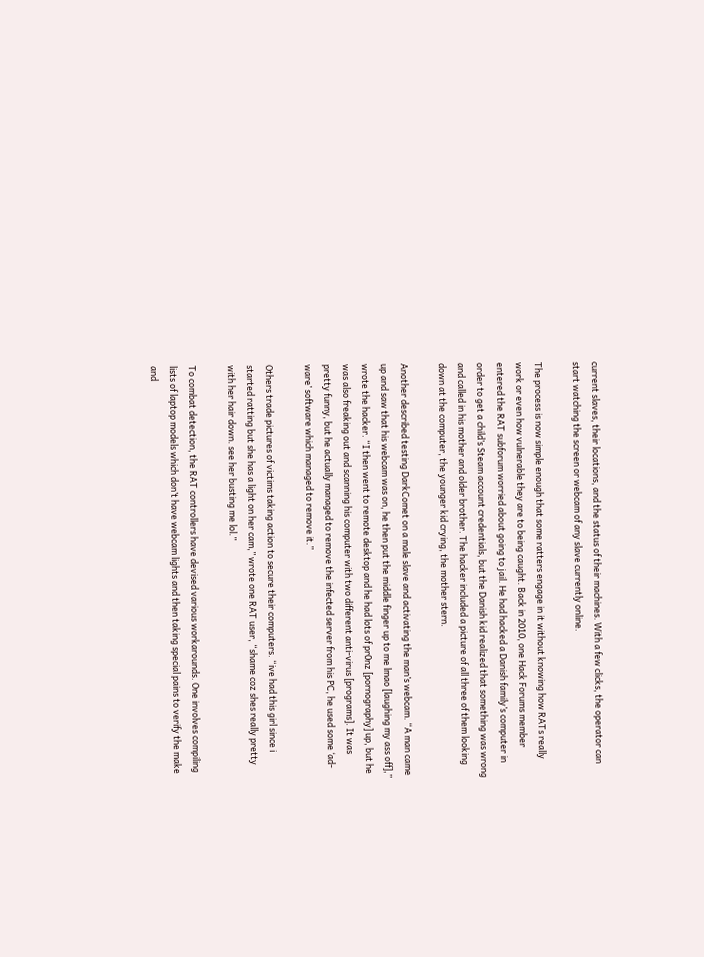current slaves, their locations, and the status of their machines. With a few clicks, the operator can start watching the screen or webcam of any slave currently online.

The process is now simple enough that some ratters engage in it without knowing how RATs really work or even how vulnerable they are to being caught. Back in 2010, one Hack Forums member entered the RAT subforum worried about going to jail. He had hacked a Danish family’s computer in order to get a child’s Steam account credentials, but the Danish kid realized that something was wrong and called in his mother and older brother. The hacker included a picture of all three of them looking down at the computer, the younger kid crying, the mother stern.

Another described testing DarkComet on a male slave and activating the man’s webcam. “A man came up and saw that his webcam was on, he then put the middle finger up to me lmao [laughing my ass off],” wrote the hacker. “I then went to remote desktop and he had lots of pr0nz [pornography] up, but he was also freaking out and scanning his computer with two different anti-virus [programs]. It was pretty funny, but he actually managed to remove the infected server from his PC, he used some ‘ad-ware’ software which managed to remove it.”

Others trade pictures of victims taking action to secure their computers. “ive had this girl since i started ratting but she has a light on her cam,” wrote one RAT user, “shame coz shes really pretty with her hair down. see her busting me lol.”

To combat detection, the RAT controllers have devised various workarounds. One involves compiling lists of laptop models which don’t have webcam lights and then taking special pains to verify the make and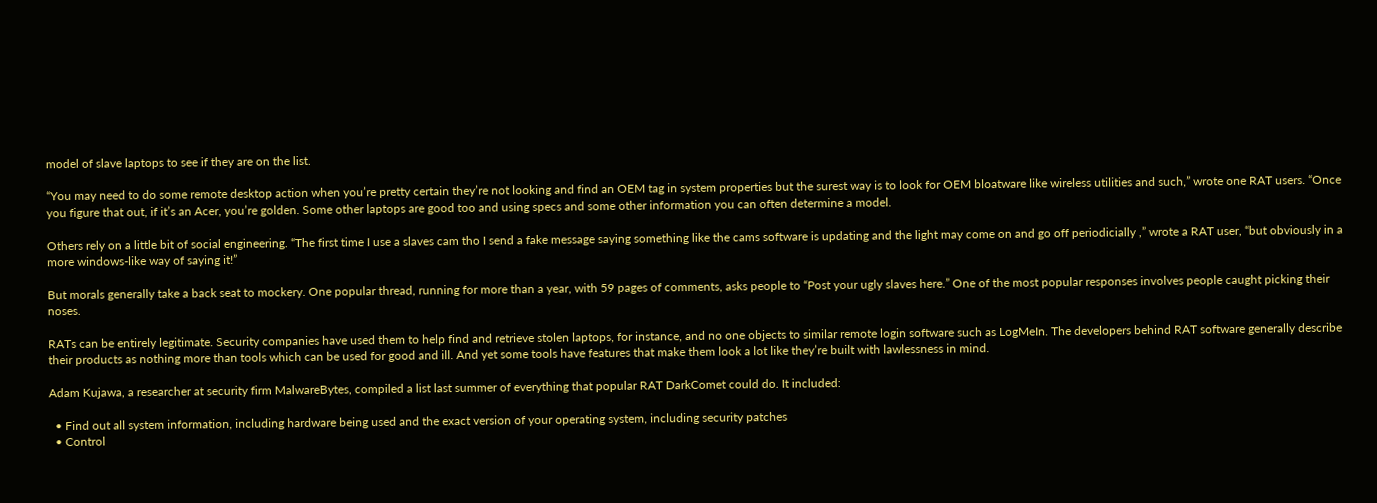model of slave laptops to see if they are on the list.

“You may need to do some remote desktop action when you’re pretty certain they’re not looking and find an OEM tag in system properties but the surest way is to look for OEM bloatware like wireless utilities and such,” wrote one RAT users. “Once you figure that out, if it’s an Acer, you’re golden. Some other laptops are good too and using specs and some other information you can often determine a model.

Others rely on a little bit of social engineering. “The first time I use a slaves cam tho I send a fake message saying something like the cams software is updating and the light may come on and go off periodicially ,” wrote a RAT user, “but obviously in a more windows-like way of saying it!”

But morals generally take a back seat to mockery. One popular thread, running for more than a year, with 59 pages of comments, asks people to “Post your ugly slaves here.” One of the most popular responses involves people caught picking their noses.

RATs can be entirely legitimate. Security companies have used them to help find and retrieve stolen laptops, for instance, and no one objects to similar remote login software such as LogMeIn. The developers behind RAT software generally describe their products as nothing more than tools which can be used for good and ill. And yet some tools have features that make them look a lot like they’re built with lawlessness in mind.

Adam Kujawa, a researcher at security firm MalwareBytes, compiled a list last summer of everything that popular RAT DarkComet could do. It included:

  • Find out all system information, including hardware being used and the exact version of your operating system, including security patches
  • Control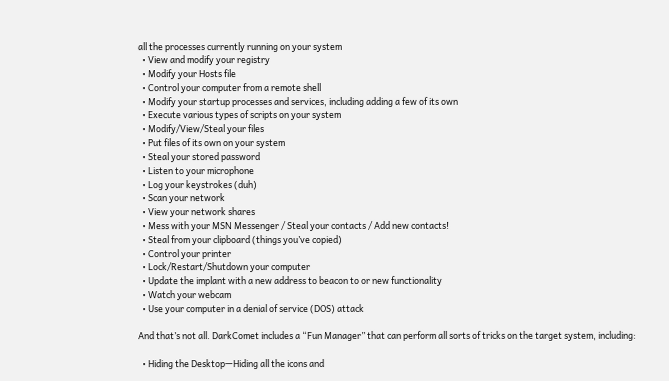all the processes currently running on your system
  • View and modify your registry
  • Modify your Hosts file
  • Control your computer from a remote shell
  • Modify your startup processes and services, including adding a few of its own
  • Execute various types of scripts on your system
  • Modify/View/Steal your files
  • Put files of its own on your system
  • Steal your stored password
  • Listen to your microphone
  • Log your keystrokes (duh)
  • Scan your network
  • View your network shares
  • Mess with your MSN Messenger / Steal your contacts / Add new contacts!
  • Steal from your clipboard (things you’ve copied)
  • Control your printer
  • Lock/Restart/Shutdown your computer
  • Update the implant with a new address to beacon to or new functionality
  • Watch your webcam
  • Use your computer in a denial of service (DOS) attack

And that’s not all. DarkComet includes a “Fun Manager” that can perform all sorts of tricks on the target system, including:

  • Hiding the Desktop—Hiding all the icons and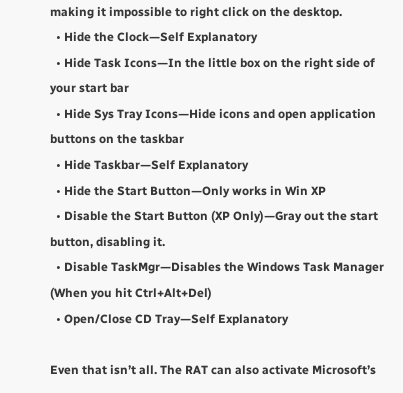making it impossible to right click on the desktop.
  • Hide the Clock—Self Explanatory
  • Hide Task Icons—In the little box on the right side of your start bar
  • Hide Sys Tray Icons—Hide icons and open application buttons on the taskbar
  • Hide Taskbar—Self Explanatory
  • Hide the Start Button—Only works in Win XP
  • Disable the Start Button (XP Only)—Gray out the start button, disabling it.
  • Disable TaskMgr—Disables the Windows Task Manager (When you hit Ctrl+Alt+Del)
  • Open/Close CD Tray—Self Explanatory

Even that isn’t all. The RAT can also activate Microsoft’s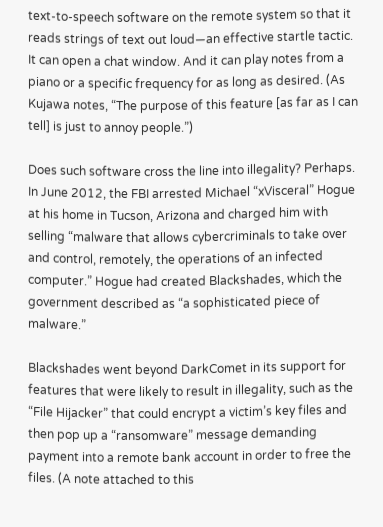text-to-speech software on the remote system so that it reads strings of text out loud—an effective startle tactic. It can open a chat window. And it can play notes from a piano or a specific frequency for as long as desired. (As Kujawa notes, “The purpose of this feature [as far as I can tell] is just to annoy people.”)

Does such software cross the line into illegality? Perhaps. In June 2012, the FBI arrested Michael “xVisceral” Hogue at his home in Tucson, Arizona and charged him with selling “malware that allows cybercriminals to take over and control, remotely, the operations of an infected computer.” Hogue had created Blackshades, which the government described as “a sophisticated piece of malware.”

Blackshades went beyond DarkComet in its support for features that were likely to result in illegality, such as the “File Hijacker” that could encrypt a victim’s key files and then pop up a “ransomware” message demanding payment into a remote bank account in order to free the files. (A note attached to this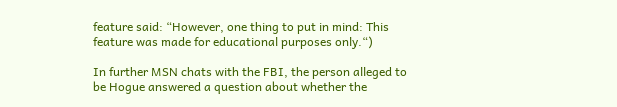feature said: “However, one thing to put in mind: This feature was made for educational purposes only.“)

In further MSN chats with the FBI, the person alleged to be Hogue answered a question about whether the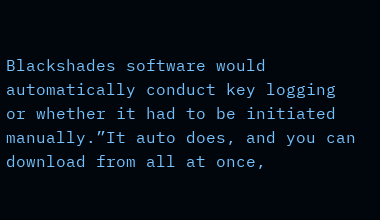Blackshades software would automatically conduct key logging or whether it had to be initiated manually.”It auto does, and you can download from all at once,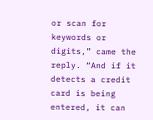or scan for keywords or digits,” came the reply. “And if it detects a credit card is being entered, it can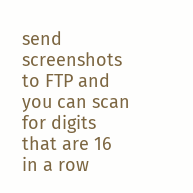send screenshots to FTP and you can scan for digits that are 16 in a row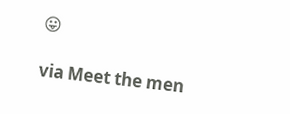😛

via Meet the men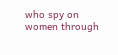who spy on women through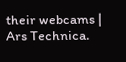their webcams | Ars Technica.